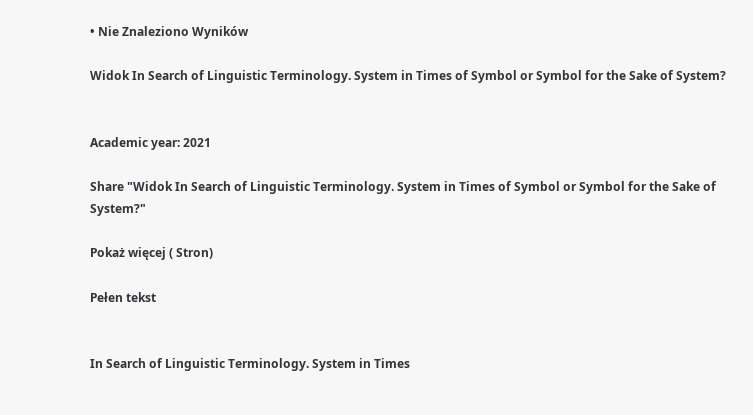• Nie Znaleziono Wyników

Widok In Search of Linguistic Terminology. System in Times of Symbol or Symbol for the Sake of System?


Academic year: 2021

Share "Widok In Search of Linguistic Terminology. System in Times of Symbol or Symbol for the Sake of System?"

Pokaż więcej ( Stron)

Pełen tekst


In Search of Linguistic Terminology. System in Times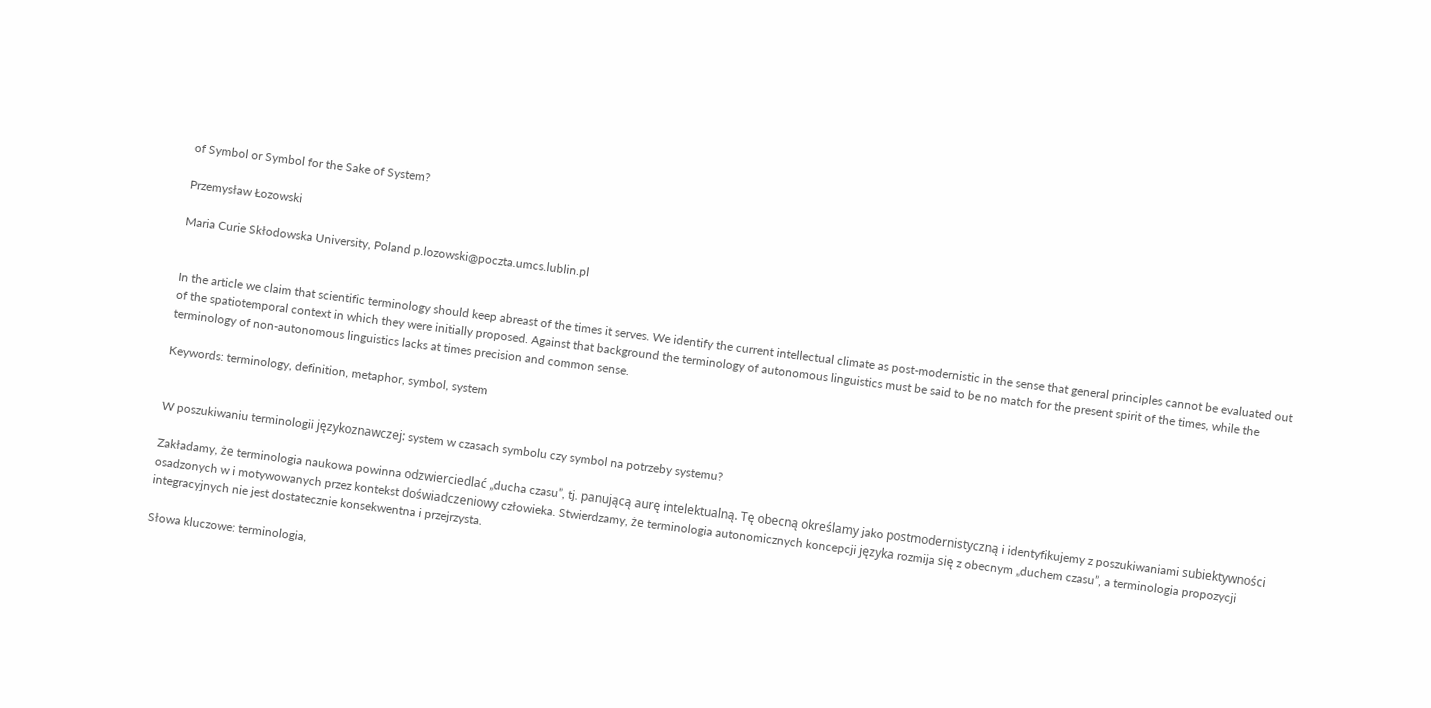of Symbol or Symbol for the Sake of System?

Przemysław Łozowski

Maria Curie Skłodowska University, Poland p.lozowski@poczta.umcs.lublin.pl


In the article we claim that scientific terminology should keep abreast of the times it serves. We identify the current intellectual climate as post-modernistic in the sense that general principles cannot be evaluated out of the spatiotemporal context in which they were initially proposed. Against that background the terminology of autonomous linguistics must be said to be no match for the present spirit of the times, while the terminology of non-autonomous linguistics lacks at times precision and common sense.

Keywords: terminology, definition, metaphor, symbol, system


W poszukiwaniu terminologii językoznawczej: system w czasach symbolu czy symbol na potrzeby systemu?

Zakładamy, że terminologia naukowa powinna odzwierciedlać „ducha czasu”, tj. panującą aurę intelektualną. Tę obecną określamy jako postmodernistyczną i identyfikujemy z poszukiwaniami subiektywności osadzonych w i motywowanych przez kontekst doświadczeniowy człowieka. Stwierdzamy, że terminologia autonomicznych koncepcji języka rozmija się z obecnym „duchem czasu”, a terminologia propozycji integracyjnych nie jest dostatecznie konsekwentna i przejrzysta.

Słowa kluczowe: terminologia,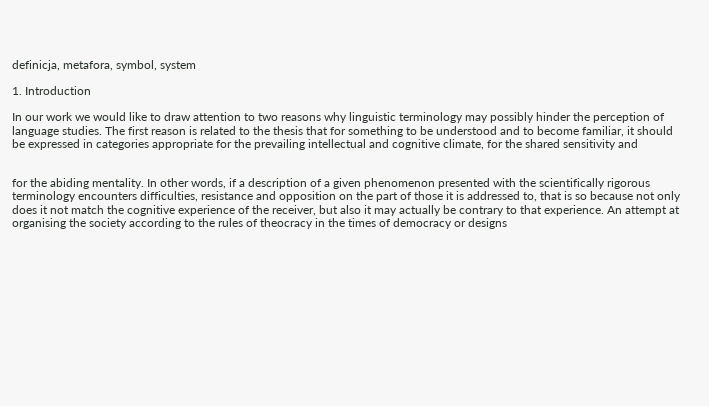definicja, metafora, symbol, system

1. Introduction

In our work we would like to draw attention to two reasons why linguistic terminology may possibly hinder the perception of language studies. The first reason is related to the thesis that for something to be understood and to become familiar, it should be expressed in categories appropriate for the prevailing intellectual and cognitive climate, for the shared sensitivity and


for the abiding mentality. In other words, if a description of a given phenomenon presented with the scientifically rigorous terminology encounters difficulties, resistance and opposition on the part of those it is addressed to, that is so because not only does it not match the cognitive experience of the receiver, but also it may actually be contrary to that experience. An attempt at organising the society according to the rules of theocracy in the times of democracy or designs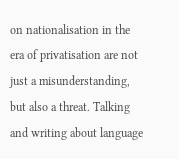on nationalisation in the era of privatisation are not just a misunderstanding, but also a threat. Talking and writing about language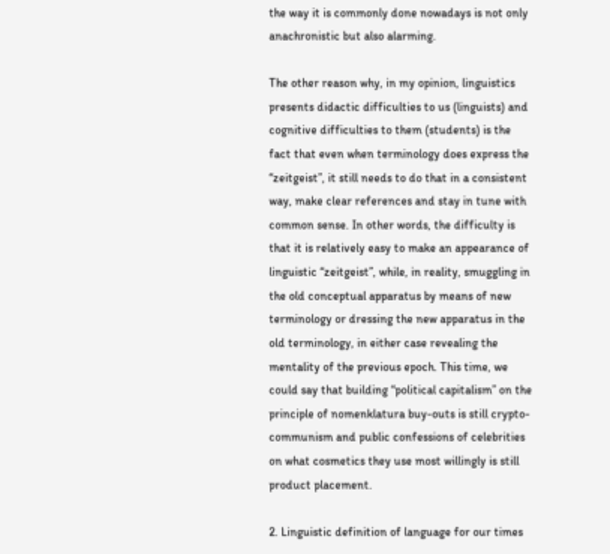the way it is commonly done nowadays is not only anachronistic but also alarming.

The other reason why, in my opinion, linguistics presents didactic difficulties to us (linguists) and cognitive difficulties to them (students) is the fact that even when terminology does express the “zeitgeist”, it still needs to do that in a consistent way, make clear references and stay in tune with common sense. In other words, the difficulty is that it is relatively easy to make an appearance of linguistic “zeitgeist”, while, in reality, smuggling in the old conceptual apparatus by means of new terminology or dressing the new apparatus in the old terminology, in either case revealing the mentality of the previous epoch. This time, we could say that building “political capitalism” on the principle of nomenklatura buy-outs is still crypto-communism and public confessions of celebrities on what cosmetics they use most willingly is still product placement.

2. Linguistic definition of language for our times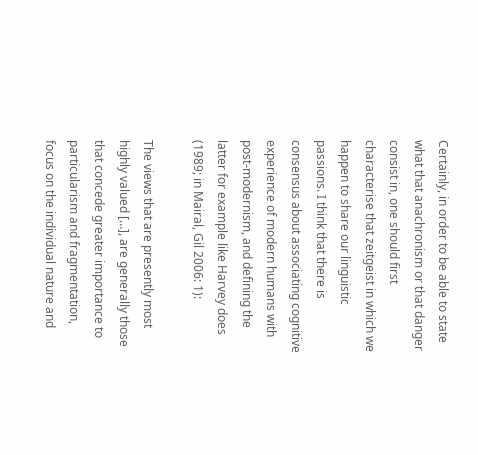Certainly, in order to be able to state what that anachronism or that danger consist in, one should first characterise that zeitgeist in which we happen to share our linguistic passions. I think that there is consensus about associating cognitive experience of modern humans with post-modernism, and defining the latter for example like Harvey does (1989; in Mairal, Gil 2006: 1):

The views that are presently most highly valued […], are generally those that concede greater importance to particularism and fragmentation, focus on the individual nature and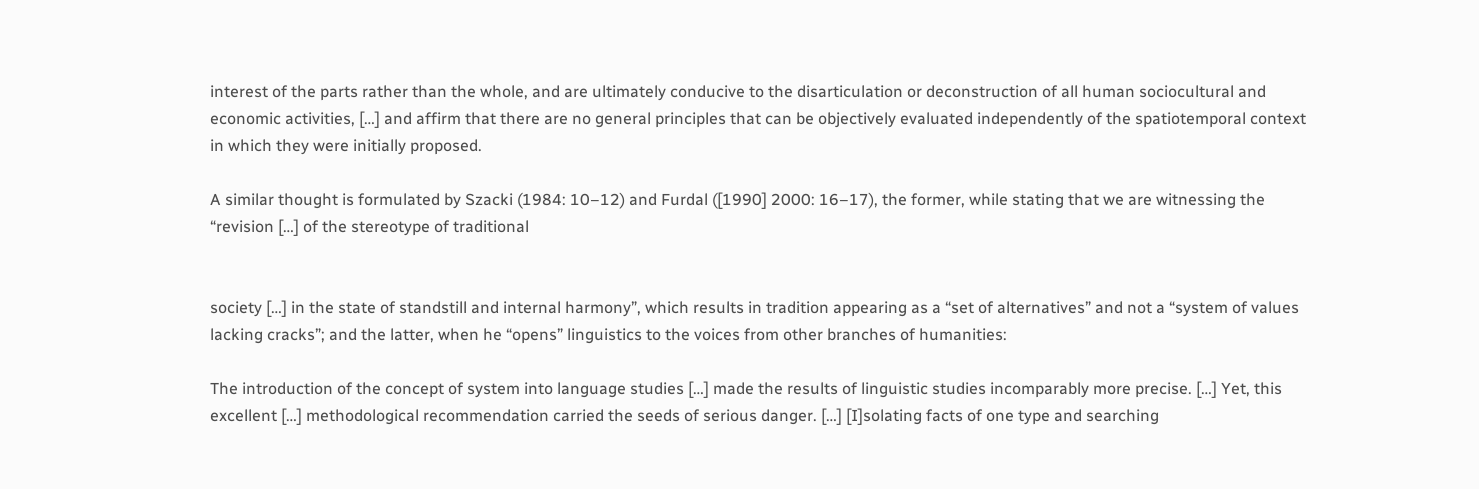interest of the parts rather than the whole, and are ultimately conducive to the disarticulation or deconstruction of all human sociocultural and economic activities, […] and affirm that there are no general principles that can be objectively evaluated independently of the spatiotemporal context in which they were initially proposed.

A similar thought is formulated by Szacki (1984: 10–12) and Furdal ([1990] 2000: 16–17), the former, while stating that we are witnessing the “revision […] of the stereotype of traditional


society […] in the state of standstill and internal harmony”, which results in tradition appearing as a “set of alternatives” and not a “system of values lacking cracks”; and the latter, when he “opens” linguistics to the voices from other branches of humanities:

The introduction of the concept of system into language studies […] made the results of linguistic studies incomparably more precise. […] Yet, this excellent […] methodological recommendation carried the seeds of serious danger. […] [I]solating facts of one type and searching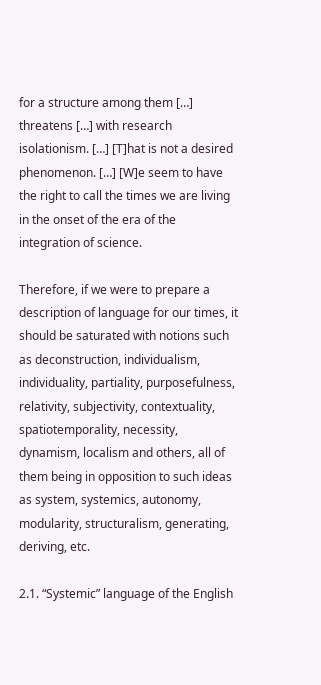for a structure among them […] threatens […] with research isolationism. […] [T]hat is not a desired phenomenon. […] [W]e seem to have the right to call the times we are living in the onset of the era of the integration of science.

Therefore, if we were to prepare a description of language for our times, it should be saturated with notions such as deconstruction, individualism, individuality, partiality, purposefulness, relativity, subjectivity, contextuality, spatiotemporality, necessity, dynamism, localism and others, all of them being in opposition to such ideas as system, systemics, autonomy, modularity, structuralism, generating, deriving, etc.

2.1. “Systemic” language of the English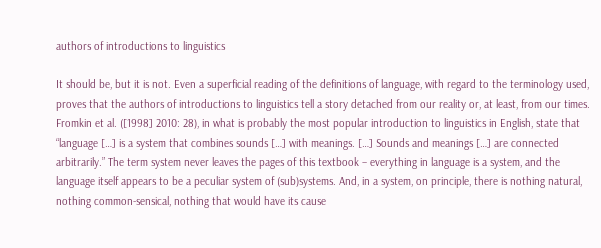authors of introductions to linguistics

It should be, but it is not. Even a superficial reading of the definitions of language, with regard to the terminology used, proves that the authors of introductions to linguistics tell a story detached from our reality or, at least, from our times. Fromkin et al. ([1998] 2010: 28), in what is probably the most popular introduction to linguistics in English, state that “language […] is a system that combines sounds […] with meanings. […] Sounds and meanings […] are connected arbitrarily.” The term system never leaves the pages of this textbook – everything in language is a system, and the language itself appears to be a peculiar system of (sub)systems. And, in a system, on principle, there is nothing natural, nothing common-sensical, nothing that would have its cause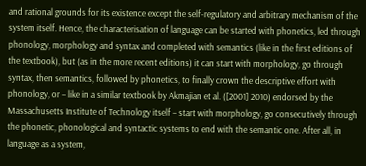and rational grounds for its existence except the self-regulatory and arbitrary mechanism of the system itself. Hence, the characterisation of language can be started with phonetics, led through phonology, morphology and syntax and completed with semantics (like in the first editions of the textbook), but (as in the more recent editions) it can start with morphology, go through syntax, then semantics, followed by phonetics, to finally crown the descriptive effort with phonology, or – like in a similar textbook by Akmajian et al. ([2001] 2010) endorsed by the Massachusetts Institute of Technology itself – start with morphology, go consecutively through the phonetic, phonological and syntactic systems to end with the semantic one. After all, in language as a system,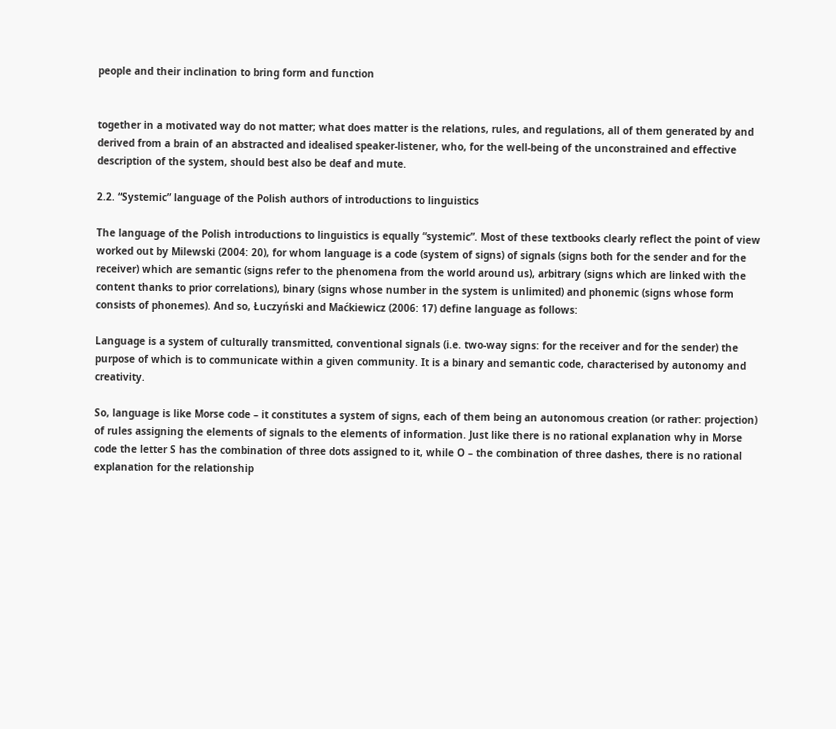people and their inclination to bring form and function


together in a motivated way do not matter; what does matter is the relations, rules, and regulations, all of them generated by and derived from a brain of an abstracted and idealised speaker-listener, who, for the well-being of the unconstrained and effective description of the system, should best also be deaf and mute.

2.2. “Systemic” language of the Polish authors of introductions to linguistics

The language of the Polish introductions to linguistics is equally “systemic”. Most of these textbooks clearly reflect the point of view worked out by Milewski (2004: 20), for whom language is a code (system of signs) of signals (signs both for the sender and for the receiver) which are semantic (signs refer to the phenomena from the world around us), arbitrary (signs which are linked with the content thanks to prior correlations), binary (signs whose number in the system is unlimited) and phonemic (signs whose form consists of phonemes). And so, Łuczyński and Maćkiewicz (2006: 17) define language as follows:

Language is a system of culturally transmitted, conventional signals (i.e. two-way signs: for the receiver and for the sender) the purpose of which is to communicate within a given community. It is a binary and semantic code, characterised by autonomy and creativity.

So, language is like Morse code – it constitutes a system of signs, each of them being an autonomous creation (or rather: projection) of rules assigning the elements of signals to the elements of information. Just like there is no rational explanation why in Morse code the letter S has the combination of three dots assigned to it, while O – the combination of three dashes, there is no rational explanation for the relationship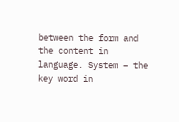between the form and the content in language. System – the key word in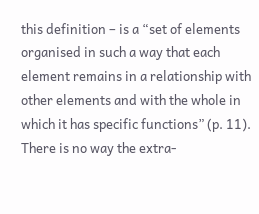this definition – is a “set of elements organised in such a way that each element remains in a relationship with other elements and with the whole in which it has specific functions” (p. 11). There is no way the extra-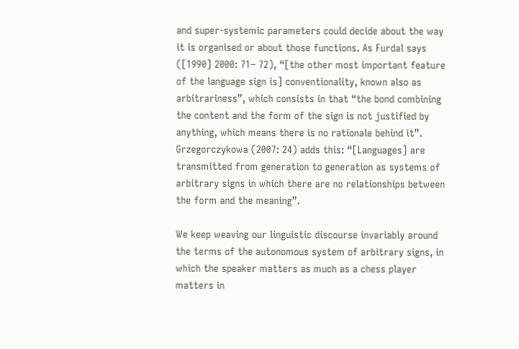and super-systemic parameters could decide about the way it is organised or about those functions. As Furdal says ([1990] 2000: 71– 72), “[the other most important feature of the language sign is] conventionality, known also as arbitrariness”, which consists in that “the bond combining the content and the form of the sign is not justified by anything, which means there is no rationale behind it”. Grzegorczykowa (2007: 24) adds this: “[Languages] are transmitted from generation to generation as systems of arbitrary signs in which there are no relationships between the form and the meaning”.

We keep weaving our linguistic discourse invariably around the terms of the autonomous system of arbitrary signs, in which the speaker matters as much as a chess player matters in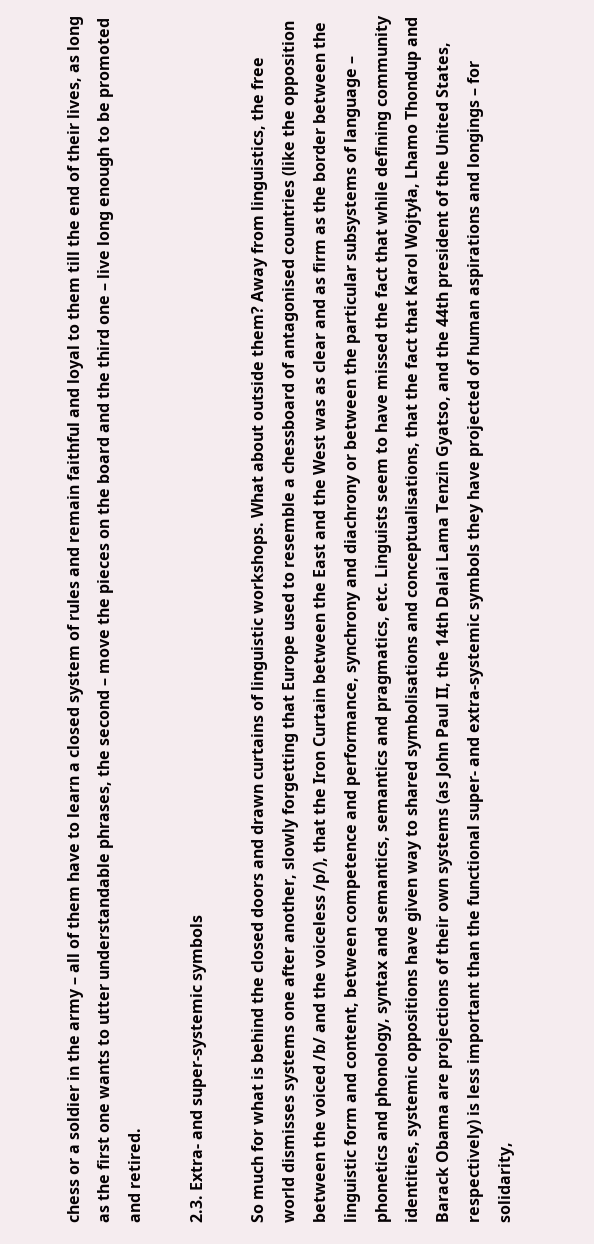chess or a soldier in the army – all of them have to learn a closed system of rules and remain faithful and loyal to them till the end of their lives, as long as the first one wants to utter understandable phrases, the second – move the pieces on the board and the third one – live long enough to be promoted and retired.

2.3. Extra- and super-systemic symbols

So much for what is behind the closed doors and drawn curtains of linguistic workshops. What about outside them? Away from linguistics, the free world dismisses systems one after another, slowly forgetting that Europe used to resemble a chessboard of antagonised countries (like the opposition between the voiced /b/ and the voiceless /p/), that the Iron Curtain between the East and the West was as clear and as firm as the border between the linguistic form and content, between competence and performance, synchrony and diachrony or between the particular subsystems of language – phonetics and phonology, syntax and semantics, semantics and pragmatics, etc. Linguists seem to have missed the fact that while defining community identities, systemic oppositions have given way to shared symbolisations and conceptualisations, that the fact that Karol Wojtyła, Lhamo Thondup and Barack Obama are projections of their own systems (as John Paul II, the 14th Dalai Lama Tenzin Gyatso, and the 44th president of the United States, respectively) is less important than the functional super- and extra-systemic symbols they have projected of human aspirations and longings – for solidarity,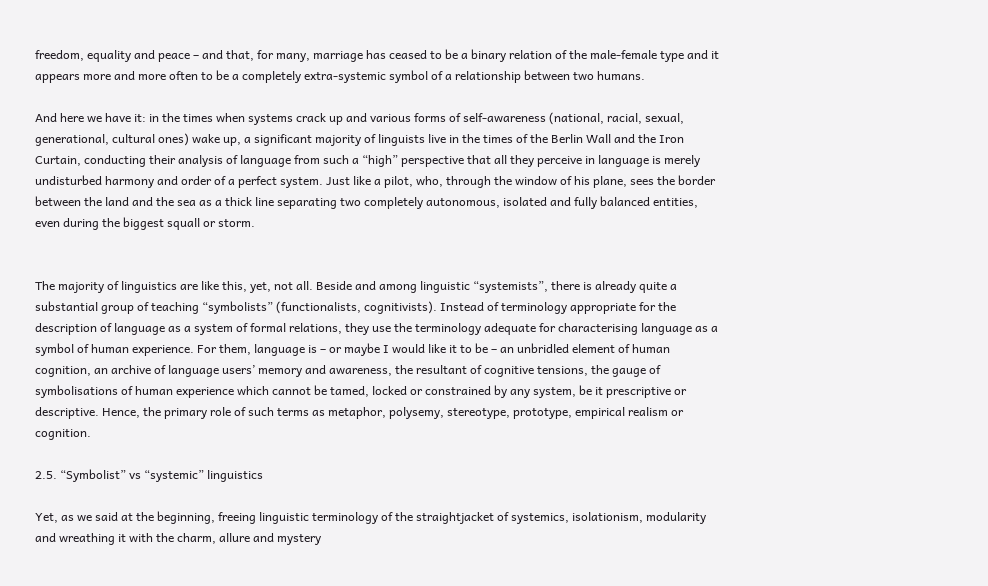freedom, equality and peace – and that, for many, marriage has ceased to be a binary relation of the male-female type and it appears more and more often to be a completely extra-systemic symbol of a relationship between two humans.

And here we have it: in the times when systems crack up and various forms of self-awareness (national, racial, sexual, generational, cultural ones) wake up, a significant majority of linguists live in the times of the Berlin Wall and the Iron Curtain, conducting their analysis of language from such a “high” perspective that all they perceive in language is merely undisturbed harmony and order of a perfect system. Just like a pilot, who, through the window of his plane, sees the border between the land and the sea as a thick line separating two completely autonomous, isolated and fully balanced entities, even during the biggest squall or storm.


The majority of linguistics are like this, yet, not all. Beside and among linguistic “systemists”, there is already quite a substantial group of teaching “symbolists” (functionalists, cognitivists). Instead of terminology appropriate for the description of language as a system of formal relations, they use the terminology adequate for characterising language as a symbol of human experience. For them, language is – or maybe I would like it to be – an unbridled element of human cognition, an archive of language users’ memory and awareness, the resultant of cognitive tensions, the gauge of symbolisations of human experience which cannot be tamed, locked or constrained by any system, be it prescriptive or descriptive. Hence, the primary role of such terms as metaphor, polysemy, stereotype, prototype, empirical realism or cognition.

2.5. “Symbolist” vs “systemic” linguistics

Yet, as we said at the beginning, freeing linguistic terminology of the straightjacket of systemics, isolationism, modularity and wreathing it with the charm, allure and mystery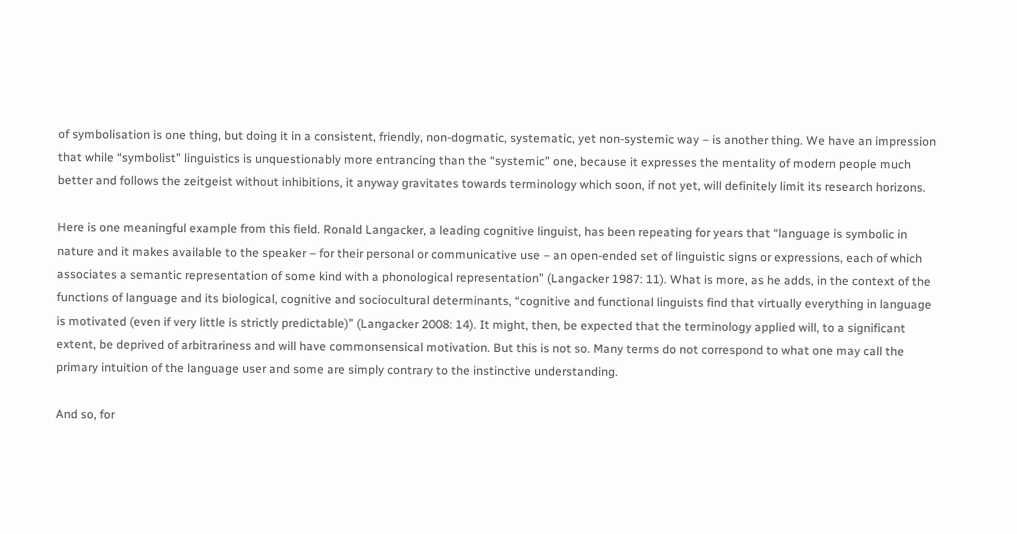of symbolisation is one thing, but doing it in a consistent, friendly, non-dogmatic, systematic, yet non-systemic way – is another thing. We have an impression that while “symbolist” linguistics is unquestionably more entrancing than the “systemic” one, because it expresses the mentality of modern people much better and follows the zeitgeist without inhibitions, it anyway gravitates towards terminology which soon, if not yet, will definitely limit its research horizons.

Here is one meaningful example from this field. Ronald Langacker, a leading cognitive linguist, has been repeating for years that “language is symbolic in nature and it makes available to the speaker – for their personal or communicative use – an open-ended set of linguistic signs or expressions, each of which associates a semantic representation of some kind with a phonological representation” (Langacker 1987: 11). What is more, as he adds, in the context of the functions of language and its biological, cognitive and sociocultural determinants, “cognitive and functional linguists find that virtually everything in language is motivated (even if very little is strictly predictable)” (Langacker 2008: 14). It might, then, be expected that the terminology applied will, to a significant extent, be deprived of arbitrariness and will have commonsensical motivation. But this is not so. Many terms do not correspond to what one may call the primary intuition of the language user and some are simply contrary to the instinctive understanding.

And so, for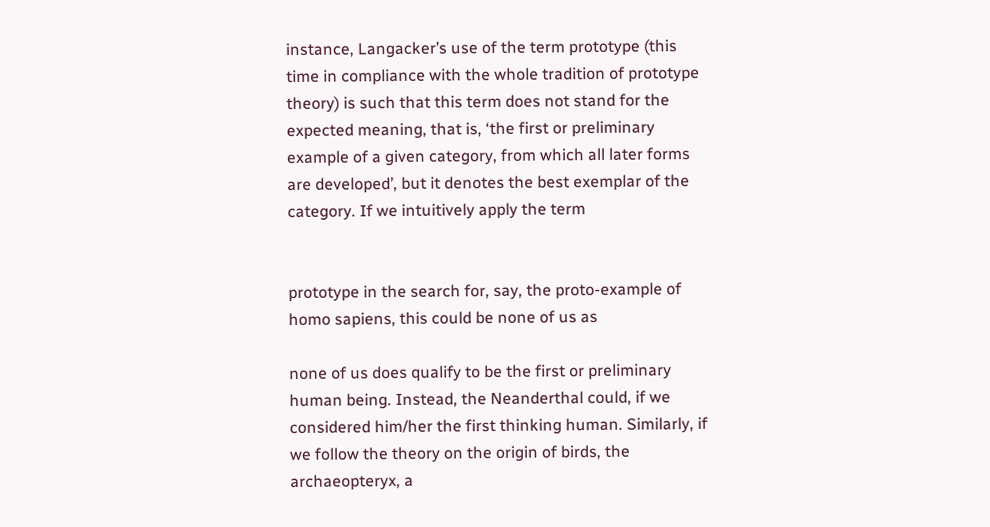instance, Langacker’s use of the term prototype (this time in compliance with the whole tradition of prototype theory) is such that this term does not stand for the expected meaning, that is, ‘the first or preliminary example of a given category, from which all later forms are developed’, but it denotes the best exemplar of the category. If we intuitively apply the term


prototype in the search for, say, the proto-example of homo sapiens, this could be none of us as

none of us does qualify to be the first or preliminary human being. Instead, the Neanderthal could, if we considered him/her the first thinking human. Similarly, if we follow the theory on the origin of birds, the archaeopteryx, a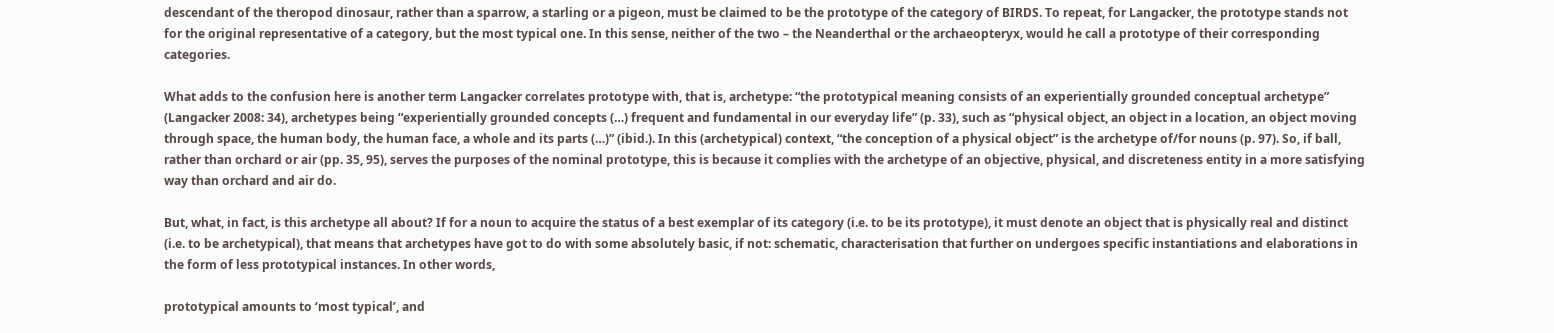descendant of the theropod dinosaur, rather than a sparrow, a starling or a pigeon, must be claimed to be the prototype of the category of BIRDS. To repeat, for Langacker, the prototype stands not for the original representative of a category, but the most typical one. In this sense, neither of the two – the Neanderthal or the archaeopteryx, would he call a prototype of their corresponding categories.

What adds to the confusion here is another term Langacker correlates prototype with, that is, archetype: “the prototypical meaning consists of an experientially grounded conceptual archetype” (Langacker 2008: 34), archetypes being “experientially grounded concepts (…) frequent and fundamental in our everyday life” (p. 33), such as “physical object, an object in a location, an object moving through space, the human body, the human face, a whole and its parts (…)” (ibid.). In this (archetypical) context, “the conception of a physical object” is the archetype of/for nouns (p. 97). So, if ball, rather than orchard or air (pp. 35, 95), serves the purposes of the nominal prototype, this is because it complies with the archetype of an objective, physical, and discreteness entity in a more satisfying way than orchard and air do.

But, what, in fact, is this archetype all about? If for a noun to acquire the status of a best exemplar of its category (i.e. to be its prototype), it must denote an object that is physically real and distinct (i.e. to be archetypical), that means that archetypes have got to do with some absolutely basic, if not: schematic, characterisation that further on undergoes specific instantiations and elaborations in the form of less prototypical instances. In other words,

prototypical amounts to ‘most typical’, and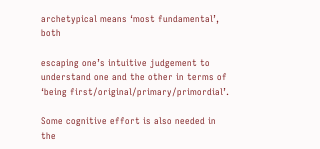archetypical means ‘most fundamental’, both

escaping one’s intuitive judgement to understand one and the other in terms of ‘being first/original/primary/primordial’.

Some cognitive effort is also needed in the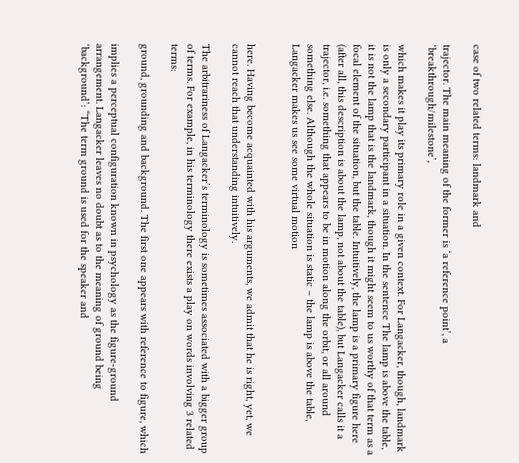case of two related terms: landmark and

trajector. The main meaning of the former is ‘a reference point’, a ‘breakthrough/milestone’,

which makes it play its primary role in a given context. For Langacker, though, landmark is only a secondary participant in a situation. In the sentence The lamp is above the table, it is not the lamp that is the landmark, though it might seem to us worthy of that term as a focal element of the situation, but the table. Intuitively, the lamp is a primary figure here (after all, this description is about the lamp, not about the table), but Langacker calls it a trajector, i.e. something that appears to be in motion along the orbit, or all around something else. Although the whole situation is static – the lamp is above the table, Langacker makes us see some virtual motion


here. Having become acquainted with his arguments, we admit that he is right, yet, we cannot reach that understanding intuitively.

The arbitrariness of Langacker’s terminology is sometimes associated with a bigger group of terms. For example, in his terminology there exists a play on words involving 3 related terms:

ground, grounding and background. The first one appears with reference to figure, which

implies a perceptual configuration known in psychology as the figure-ground arrangement. Langacker leaves no doubt as to the meaning of ground being ‘background’: “The term ground is used for the speaker and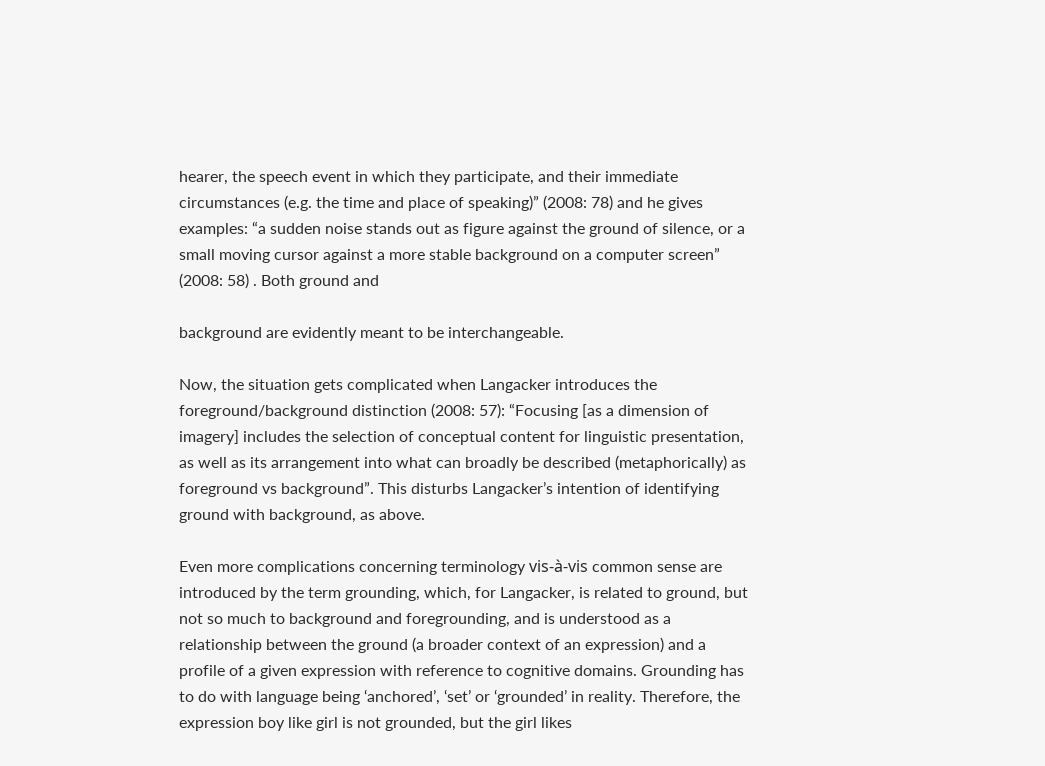hearer, the speech event in which they participate, and their immediate circumstances (e.g. the time and place of speaking)” (2008: 78) and he gives examples: “a sudden noise stands out as figure against the ground of silence, or a small moving cursor against a more stable background on a computer screen” (2008: 58) . Both ground and

background are evidently meant to be interchangeable.

Now, the situation gets complicated when Langacker introduces the foreground/background distinction (2008: 57): “Focusing [as a dimension of imagery] includes the selection of conceptual content for linguistic presentation, as well as its arrangement into what can broadly be described (metaphorically) as foreground vs background”. This disturbs Langacker’s intention of identifying ground with background, as above.

Even more complications concerning terminology vis-à-vis common sense are introduced by the term grounding, which, for Langacker, is related to ground, but not so much to background and foregrounding, and is understood as a relationship between the ground (a broader context of an expression) and a profile of a given expression with reference to cognitive domains. Grounding has to do with language being ‘anchored’, ‘set’ or ‘grounded’ in reality. Therefore, the expression boy like girl is not grounded, but the girl likes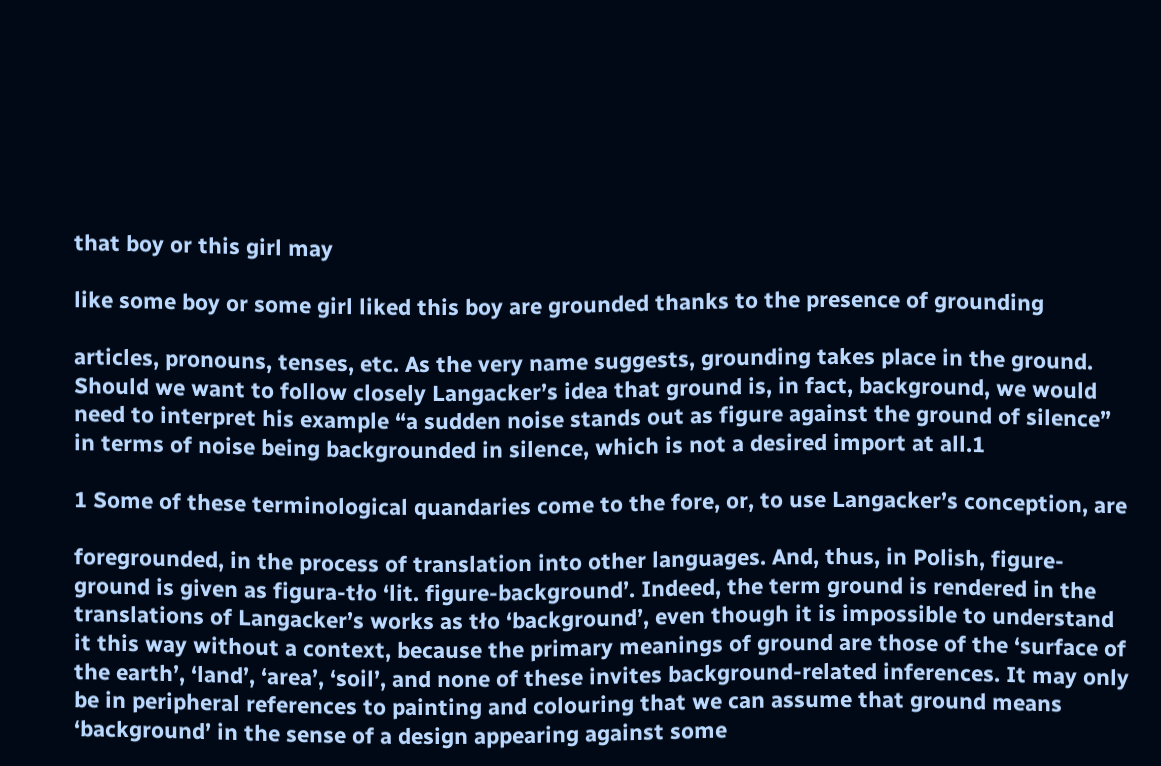that boy or this girl may

like some boy or some girl liked this boy are grounded thanks to the presence of grounding

articles, pronouns, tenses, etc. As the very name suggests, grounding takes place in the ground. Should we want to follow closely Langacker’s idea that ground is, in fact, background, we would need to interpret his example “a sudden noise stands out as figure against the ground of silence” in terms of noise being backgrounded in silence, which is not a desired import at all.1

1 Some of these terminological quandaries come to the fore, or, to use Langacker’s conception, are

foregrounded, in the process of translation into other languages. And, thus, in Polish, figure-ground is given as figura-tło ‘lit. figure-background’. Indeed, the term ground is rendered in the translations of Langacker’s works as tło ‘background’, even though it is impossible to understand it this way without a context, because the primary meanings of ground are those of the ‘surface of the earth’, ‘land’, ‘area’, ‘soil’, and none of these invites background-related inferences. It may only be in peripheral references to painting and colouring that we can assume that ground means ‘background’ in the sense of a design appearing against some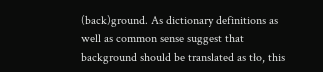(back)ground. As dictionary definitions as well as common sense suggest that background should be translated as tło, this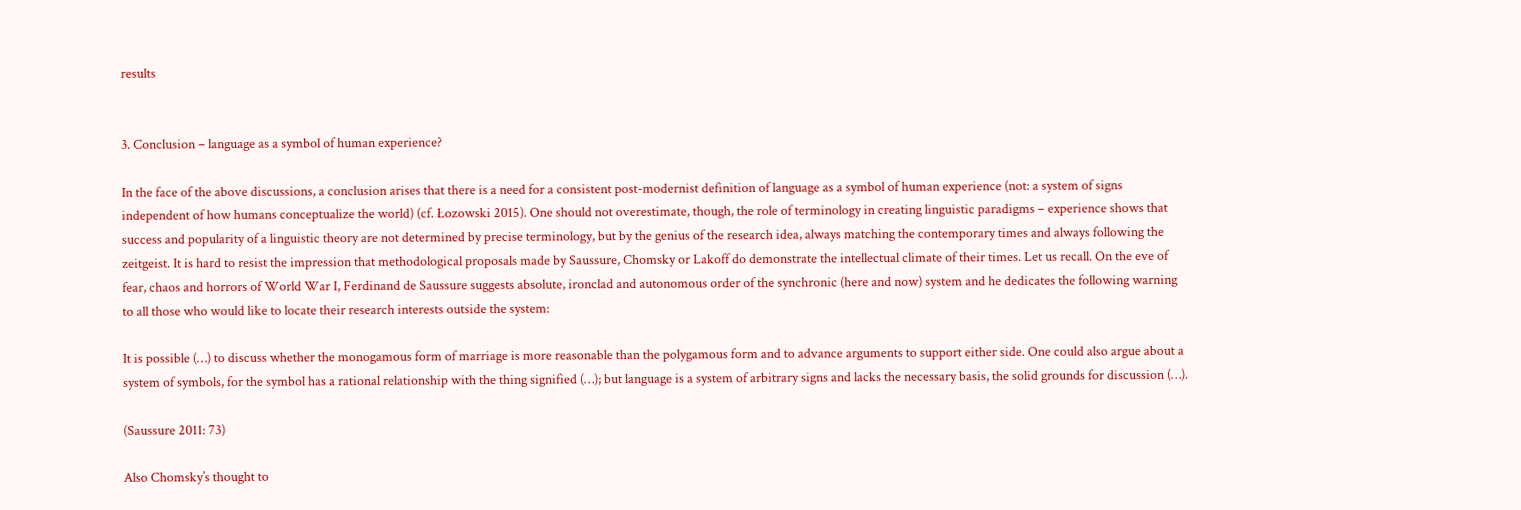results


3. Conclusion – language as a symbol of human experience?

In the face of the above discussions, a conclusion arises that there is a need for a consistent post-modernist definition of language as a symbol of human experience (not: a system of signs independent of how humans conceptualize the world) (cf. Łozowski 2015). One should not overestimate, though, the role of terminology in creating linguistic paradigms – experience shows that success and popularity of a linguistic theory are not determined by precise terminology, but by the genius of the research idea, always matching the contemporary times and always following the zeitgeist. It is hard to resist the impression that methodological proposals made by Saussure, Chomsky or Lakoff do demonstrate the intellectual climate of their times. Let us recall. On the eve of fear, chaos and horrors of World War I, Ferdinand de Saussure suggests absolute, ironclad and autonomous order of the synchronic (here and now) system and he dedicates the following warning to all those who would like to locate their research interests outside the system:

It is possible (…) to discuss whether the monogamous form of marriage is more reasonable than the polygamous form and to advance arguments to support either side. One could also argue about a system of symbols, for the symbol has a rational relationship with the thing signified (…); but language is a system of arbitrary signs and lacks the necessary basis, the solid grounds for discussion (…).

(Saussure 2011: 73)

Also Chomsky’s thought to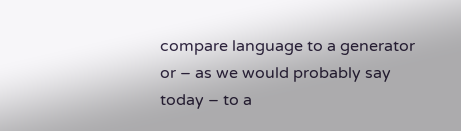compare language to a generator or – as we would probably say today – to a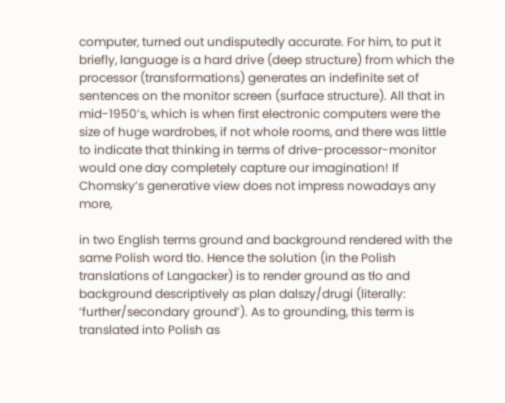computer, turned out undisputedly accurate. For him, to put it briefly, language is a hard drive (deep structure) from which the processor (transformations) generates an indefinite set of sentences on the monitor screen (surface structure). All that in mid-1950’s, which is when first electronic computers were the size of huge wardrobes, if not whole rooms, and there was little to indicate that thinking in terms of drive-processor-monitor would one day completely capture our imagination! If Chomsky’s generative view does not impress nowadays any more,

in two English terms ground and background rendered with the same Polish word tło. Hence the solution (in the Polish translations of Langacker) is to render ground as tło and background descriptively as plan dalszy/drugi (literally: ‘further/secondary ground’). As to grounding, this term is translated into Polish as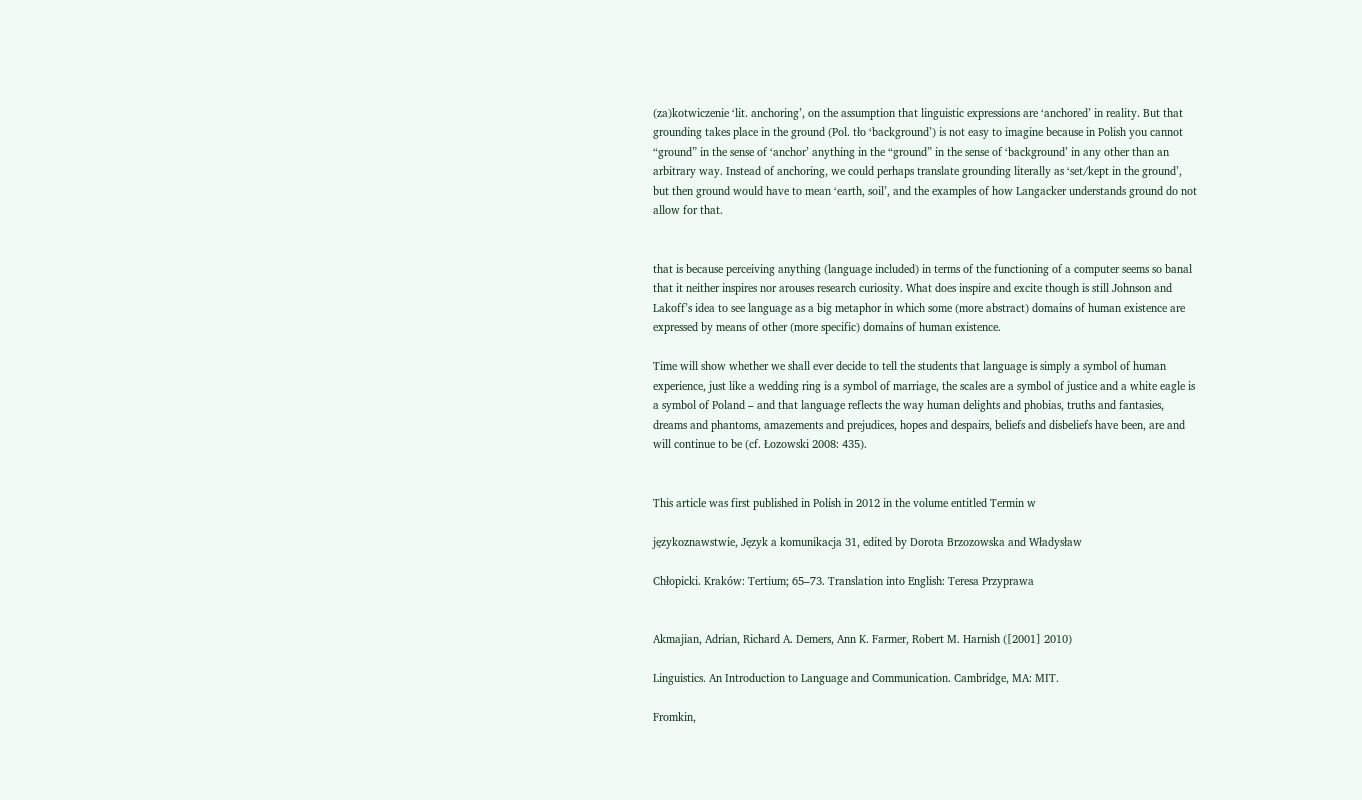(za)kotwiczenie ‘lit. anchoring’, on the assumption that linguistic expressions are ‘anchored’ in reality. But that grounding takes place in the ground (Pol. tło ‘background’) is not easy to imagine because in Polish you cannot “ground” in the sense of ‘anchor’ anything in the “ground” in the sense of ‘background’ in any other than an arbitrary way. Instead of anchoring, we could perhaps translate grounding literally as ‘set/kept in the ground’, but then ground would have to mean ‘earth, soil’, and the examples of how Langacker understands ground do not allow for that.


that is because perceiving anything (language included) in terms of the functioning of a computer seems so banal that it neither inspires nor arouses research curiosity. What does inspire and excite though is still Johnson and Lakoff’s idea to see language as a big metaphor in which some (more abstract) domains of human existence are expressed by means of other (more specific) domains of human existence.

Time will show whether we shall ever decide to tell the students that language is simply a symbol of human experience, just like a wedding ring is a symbol of marriage, the scales are a symbol of justice and a white eagle is a symbol of Poland – and that language reflects the way human delights and phobias, truths and fantasies, dreams and phantoms, amazements and prejudices, hopes and despairs, beliefs and disbeliefs have been, are and will continue to be (cf. Łozowski 2008: 435).


This article was first published in Polish in 2012 in the volume entitled Termin w

językoznawstwie, Język a komunikacja 31, edited by Dorota Brzozowska and Władysław

Chłopicki. Kraków: Tertium; 65–73. Translation into English: Teresa Przyprawa


Akmajian, Adrian, Richard A. Demers, Ann K. Farmer, Robert M. Harnish ([2001] 2010)

Linguistics. An Introduction to Language and Communication. Cambridge, MA: MIT.

Fromkin,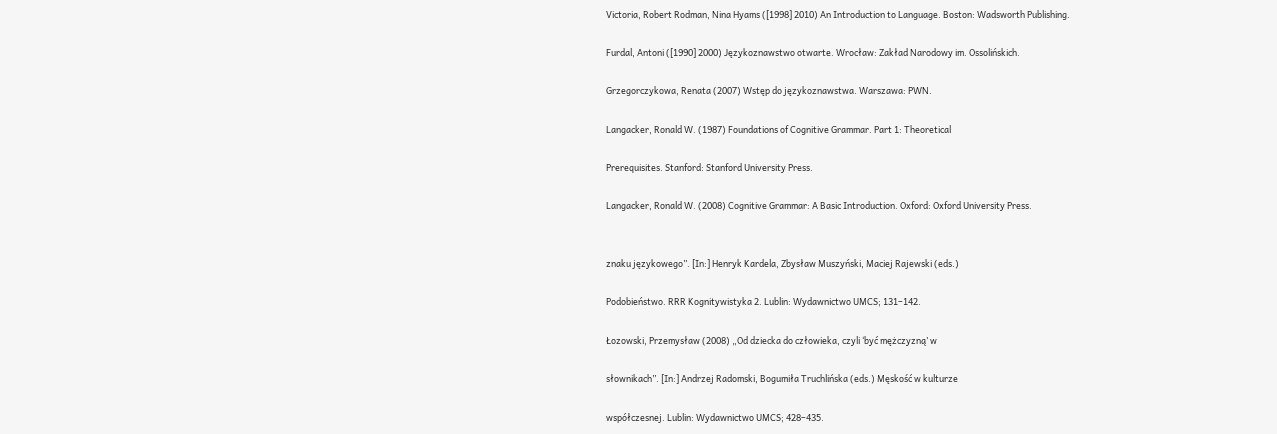Victoria, Robert Rodman, Nina Hyams ([1998] 2010) An Introduction to Language. Boston: Wadsworth Publishing.

Furdal, Antoni ([1990] 2000) Językoznawstwo otwarte. Wrocław: Zakład Narodowy im. Ossolińskich.

Grzegorczykowa, Renata (2007) Wstęp do językoznawstwa. Warszawa: PWN.

Langacker, Ronald W. (1987) Foundations of Cognitive Grammar. Part 1: Theoretical

Prerequisites. Stanford: Stanford University Press.

Langacker, Ronald W. (2008) Cognitive Grammar: A Basic Introduction. Oxford: Oxford University Press.


znaku językowego”. [In:] Henryk Kardela, Zbysław Muszyński, Maciej Rajewski (eds.)

Podobieństwo. RRR Kognitywistyka 2. Lublin: Wydawnictwo UMCS; 131–142.

Łozowski, Przemysław (2008) „Od dziecka do człowieka, czyli ‘być mężczyzną’ w

słownikach”. [In:] Andrzej Radomski, Bogumiła Truchlińska (eds.) Męskość w kulturze

współczesnej. Lublin: Wydawnictwo UMCS; 428–435.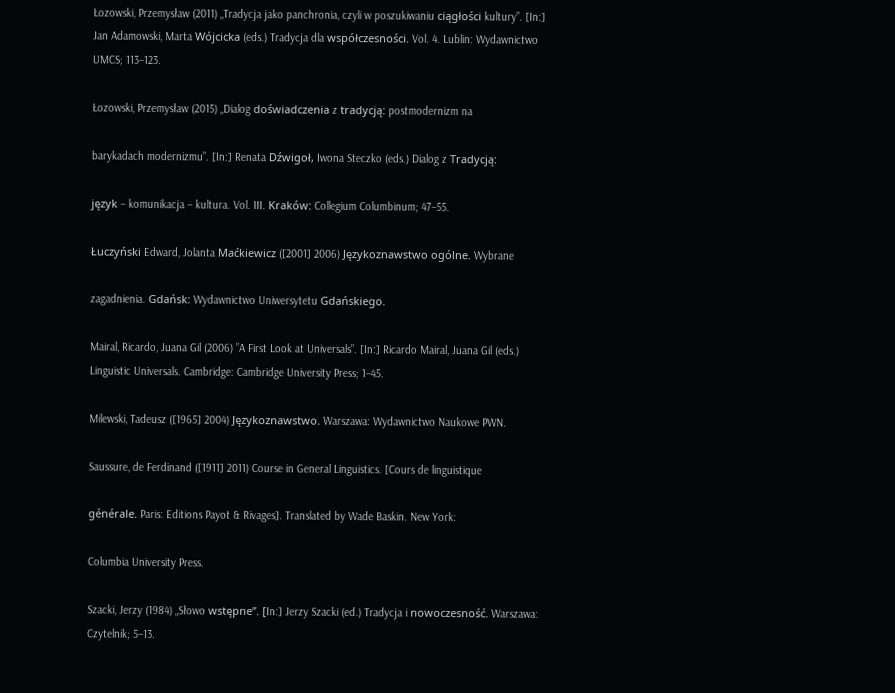Łozowski, Przemysław (2011) „Tradycja jako panchronia, czyli w poszukiwaniu ciągłości kultury”. [In:] Jan Adamowski, Marta Wójcicka (eds.) Tradycja dla współczesności. Vol. 4. Lublin: Wydawnictwo UMCS; 113–123.

Łozowski, Przemysław (2015) „Dialog doświadczenia z tradycją: postmodernizm na

barykadach modernizmu”. [In:] Renata Dźwigoł, Iwona Steczko (eds.) Dialog z Tradycją:

język – komunikacja – kultura. Vol. III. Kraków: Collegium Columbinum; 47–55.

Łuczyński Edward, Jolanta Maćkiewicz ([2001] 2006) Językoznawstwo ogólne. Wybrane

zagadnienia. Gdańsk: Wydawnictwo Uniwersytetu Gdańskiego.

Mairal, Ricardo, Juana Gil (2006) ”A First Look at Universals”. [In:] Ricardo Mairal, Juana Gil (eds.) Linguistic Universals. Cambridge: Cambridge University Press; 1–45.

Milewski, Tadeusz ([1965] 2004) Językoznawstwo. Warszawa: Wydawnictwo Naukowe PWN.

Saussure, de Ferdinand ([1911] 2011) Course in General Linguistics. [Cours de linguistique

générale. Paris: Editions Payot & Rivages]. Translated by Wade Baskin. New York:

Columbia University Press.

Szacki, Jerzy (1984) „Słowo wstępne”. [In:] Jerzy Szacki (ed.) Tradycja i nowoczesność. Warszawa: Czytelnik; 5–13.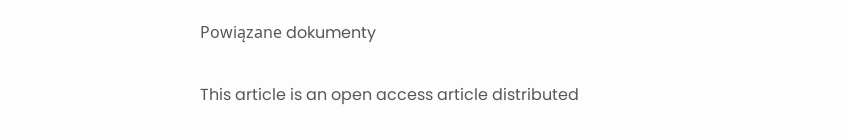Powiązane dokumenty

This article is an open access article distributed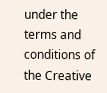under the terms and conditions of the Creative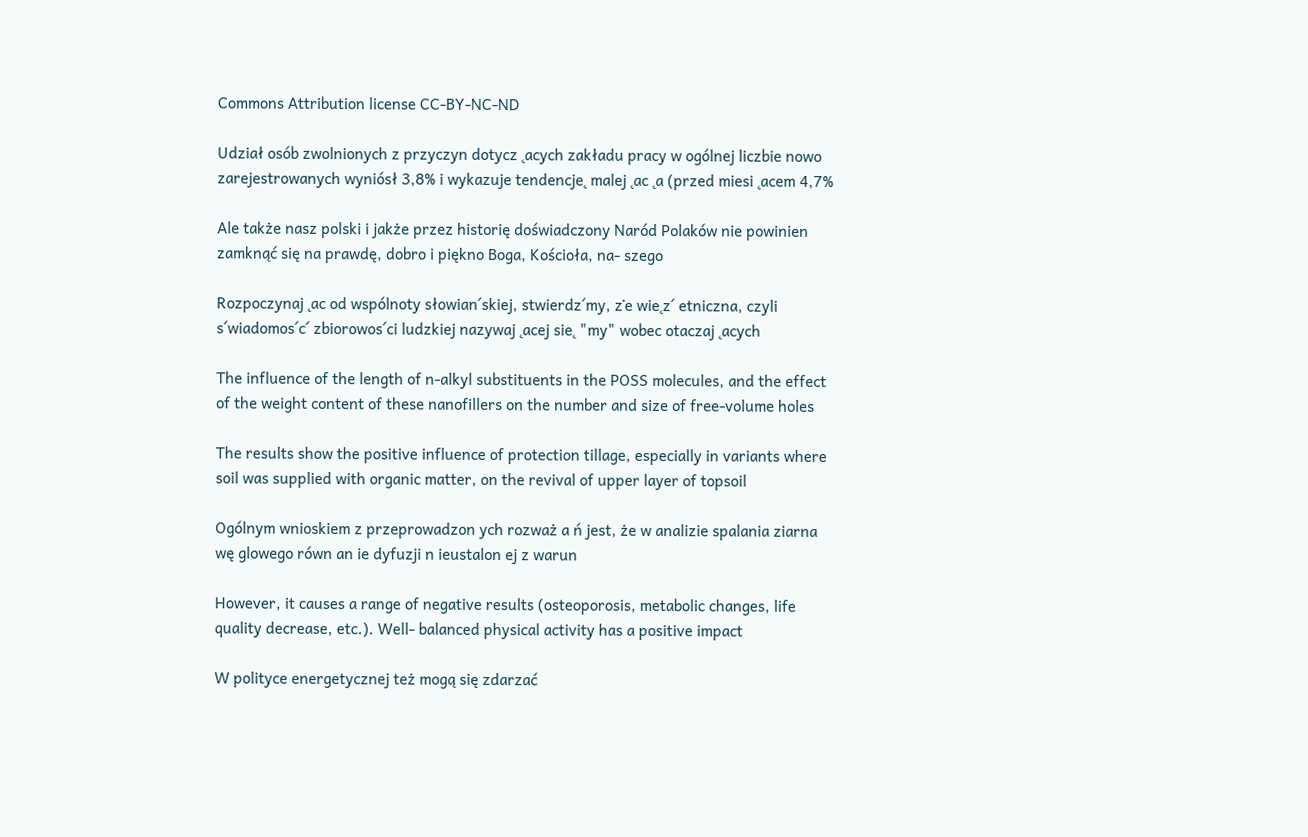Commons Attribution license CC-BY-NC-ND

Udział osób zwolnionych z przyczyn dotycz ˛acych zakładu pracy w ogólnej liczbie nowo zarejestrowanych wyniósł 3,8% i wykazuje tendencje˛ malej ˛ac ˛a (przed miesi ˛acem 4,7%

Ale także nasz polski i jakże przez historię doświadczony Naród Polaków nie powinien zamknąć się na prawdę, dobro i piękno Boga, Kościoła, na- szego

Rozpoczynaj ˛ac od wspólnoty słowian´skiej, stwierdz´my, z˙e wie˛z´ etniczna, czyli s´wiadomos´c´ zbiorowos´ci ludzkiej nazywaj ˛acej sie˛ "my" wobec otaczaj ˛acych

The influence of the length of n-alkyl substituents in the POSS molecules, and the effect of the weight content of these nanofillers on the number and size of free-volume holes

The results show the positive influence of protection tillage, especially in variants where soil was supplied with organic matter, on the revival of upper layer of topsoil

Ogólnym wnioskiem z przeprowadzon ych rozważ a ń jest, że w analizie spalania ziarna wę glowego równ an ie dyfuzji n ieustalon ej z warun

However, it causes a range of negative results (osteoporosis, metabolic changes, life quality decrease, etc.). Well- balanced physical activity has a positive impact

W polityce energetycznej też mogą się zdarzać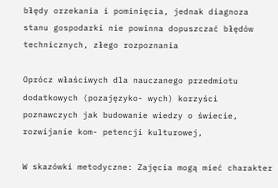błędy orzekania i pominięcia, jednak diagnoza stanu gospodarki nie powinna dopuszczać błędów technicznych, złego rozpoznania

Oprócz właściwych dla nauczanego przedmiotu dodatkowych (pozajęzyko- wych) korzyści poznawczych jak budowanie wiedzy o świecie, rozwijanie kom- petencji kulturowej,

W skazówki metodyczne: Zajęcia mogą mieć charakter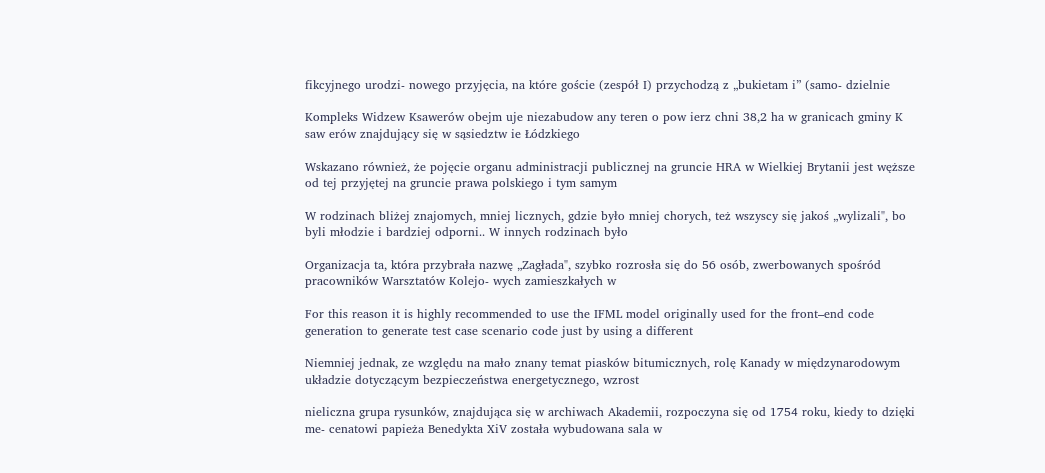fikcyjnego urodzi- nowego przyjęcia, na które goście (zespół I) przychodzą z „bukietam i” (samo- dzielnie

Kompleks Widzew Ksawerów obejm uje niezabudow any teren o pow ierz chni 38,2 ha w granicach gminy K saw erów znajdujący się w sąsiedztw ie Łódzkiego

Wskazano również, że pojęcie organu administracji publicznej na gruncie HRA w Wielkiej Brytanii jest węższe od tej przyjętej na gruncie prawa polskiego i tym samym

W rodzinach bliżej znajomych, mniej licznych, gdzie było mniej chorych, też wszyscy się jakoś „wylizali", bo byli młodzie i bardziej odporni.. W innych rodzinach było

Organizacja ta, która przybrała nazwę „Zagłada", szybko rozrosła się do 56 osób, zwerbowanych spośród pracowników Warsztatów Kolejo- wych zamieszkałych w

For this reason it is highly recommended to use the IFML model originally used for the front–end code generation to generate test case scenario code just by using a different

Niemniej jednak, ze względu na mało znany temat piasków bitumicznych, rolę Kanady w międzynarodowym układzie dotyczącym bezpieczeństwa energetycznego, wzrost

nieliczna grupa rysunków, znajdująca się w archiwach Akademii, rozpoczyna się od 1754 roku, kiedy to dzięki me- cenatowi papieża Benedykta XiV została wybudowana sala w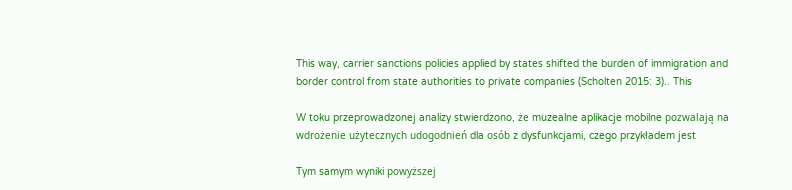This way, carrier sanctions policies applied by states shifted the burden of immigration and border control from state authorities to private companies (Scholten 2015: 3).. This

W toku przeprowadzonej analizy stwierdzono, że muzealne aplikacje mobilne pozwalają na wdrożenie użytecznych udogodnień dla osób z dysfunkcjami, czego przykładem jest

Tym samym wyniki powyższej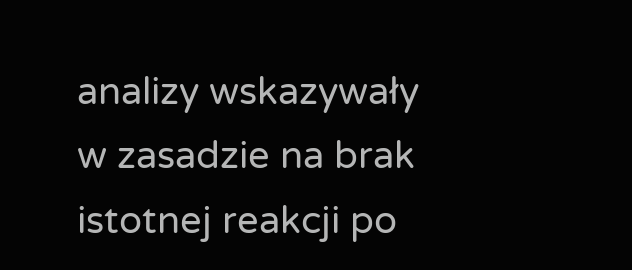analizy wskazywały w zasadzie na brak istotnej reakcji po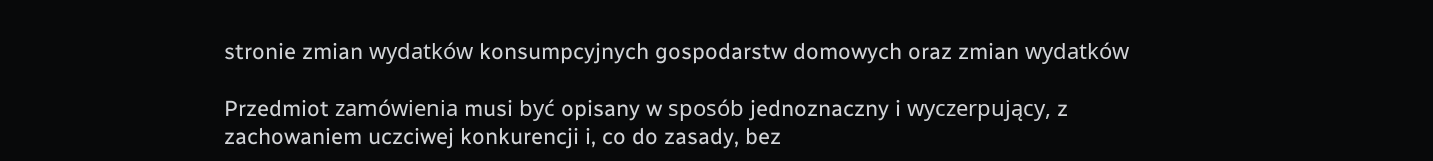stronie zmian wydatków konsumpcyjnych gospodarstw domowych oraz zmian wydatków

Przedmiot zamówienia musi być opisany w sposób jednoznaczny i wyczerpujący, z zachowaniem uczciwej konkurencji i, co do zasady, bez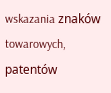wskazania znaków towarowych, patentów